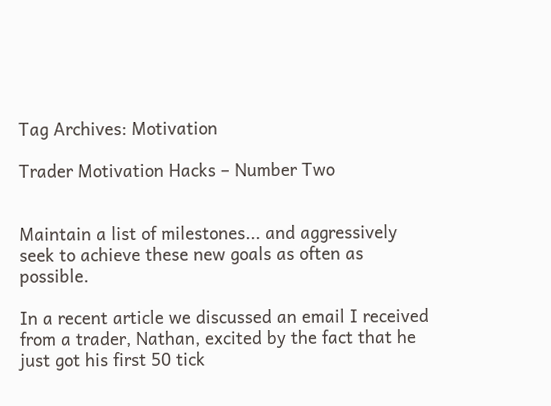Tag Archives: Motivation

Trader Motivation Hacks – Number Two


Maintain a list of milestones... and aggressively seek to achieve these new goals as often as possible.

In a recent article we discussed an email I received from a trader, Nathan, excited by the fact that he just got his first 50 tick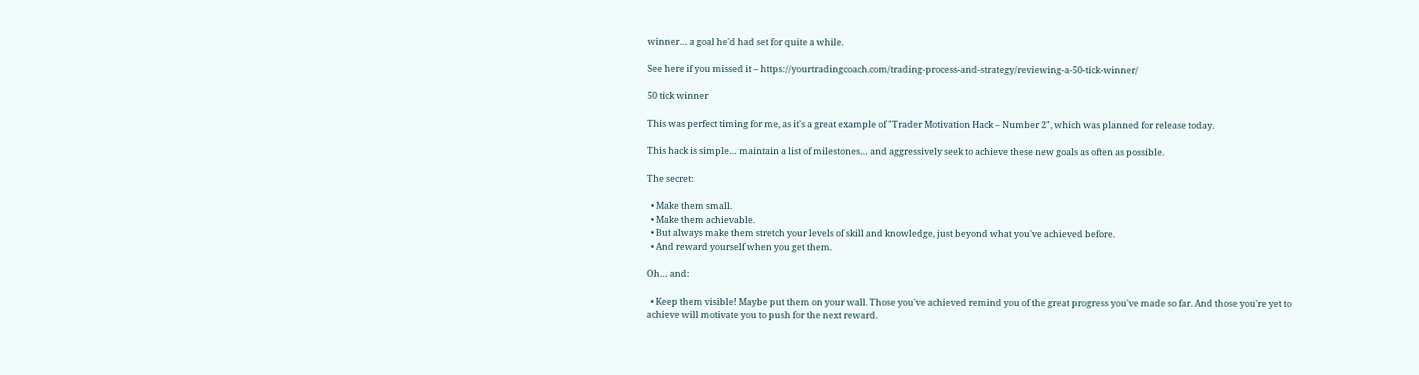winner… a goal he'd had set for quite a while.

See here if you missed it – https://yourtradingcoach.com/trading-process-and-strategy/reviewing-a-50-tick-winner/

50 tick winner

This was perfect timing for me, as it's a great example of "Trader Motivation Hack – Number 2", which was planned for release today.

This hack is simple… maintain a list of milestones… and aggressively seek to achieve these new goals as often as possible.

The secret:

  • Make them small.
  • Make them achievable.
  • But always make them stretch your levels of skill and knowledge, just beyond what you've achieved before.
  • And reward yourself when you get them.

Oh… and:

  • Keep them visible! Maybe put them on your wall. Those you've achieved remind you of the great progress you've made so far. And those you're yet to achieve will motivate you to push for the next reward.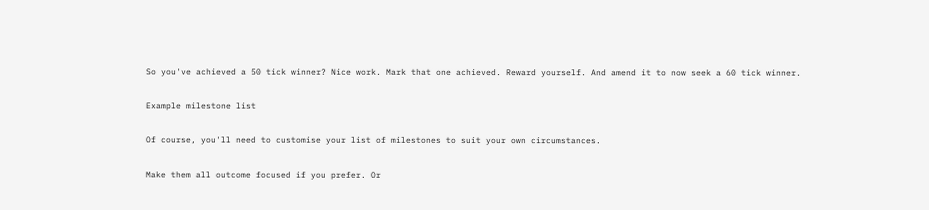So you've achieved a 50 tick winner? Nice work. Mark that one achieved. Reward yourself. And amend it to now seek a 60 tick winner.

Example milestone list

Of course, you'll need to customise your list of milestones to suit your own circumstances.

Make them all outcome focused if you prefer. Or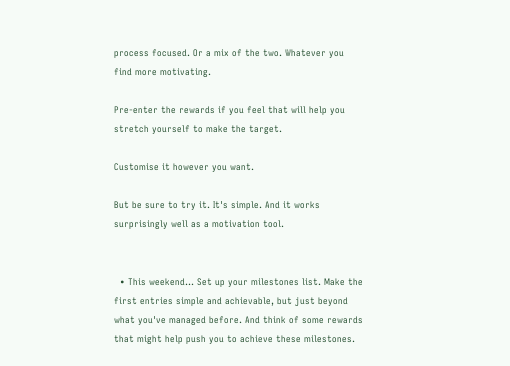process focused. Or a mix of the two. Whatever you find more motivating.

Pre-enter the rewards if you feel that will help you stretch yourself to make the target.

Customise it however you want.

But be sure to try it. It's simple. And it works surprisingly well as a motivation tool.


  • This weekend… Set up your milestones list. Make the first entries simple and achievable, but just beyond what you've managed before. And think of some rewards that might help push you to achieve these milestones.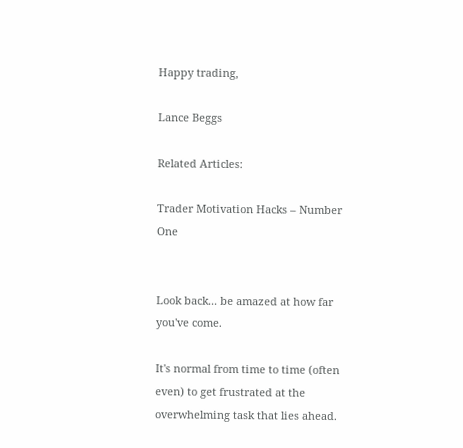Happy trading,

Lance Beggs

Related Articles:

Trader Motivation Hacks – Number One


Look back... be amazed at how far you've come.

It's normal from time to time (often even) to get frustrated at the overwhelming task that lies ahead.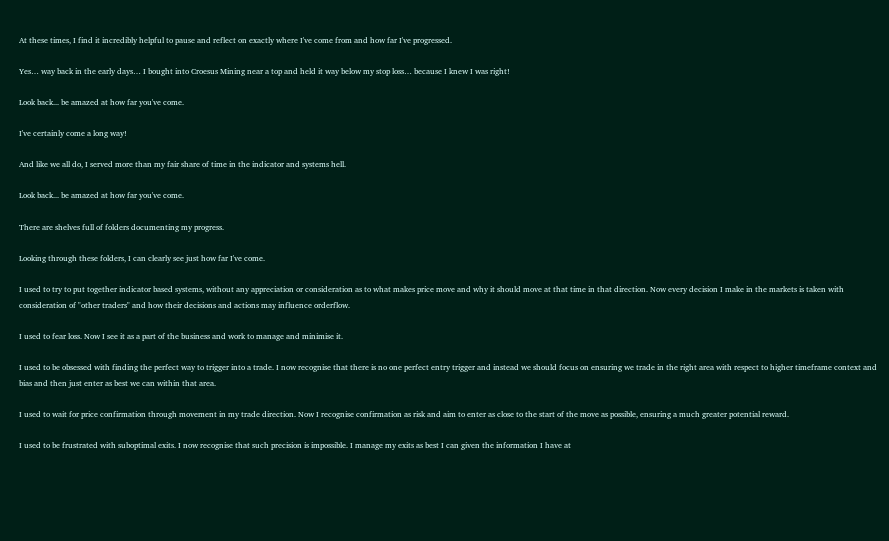At these times, I find it incredibly helpful to pause and reflect on exactly where I've come from and how far I've progressed.

Yes… way back in the early days… I bought into Croesus Mining near a top and held it way below my stop loss… because I knew I was right!

Look back... be amazed at how far you've come.

I've certainly come a long way!

And like we all do, I served more than my fair share of time in the indicator and systems hell.

Look back... be amazed at how far you've come.

There are shelves full of folders documenting my progress.

Looking through these folders, I can clearly see just how far I've come.

I used to try to put together indicator based systems, without any appreciation or consideration as to what makes price move and why it should move at that time in that direction. Now every decision I make in the markets is taken with consideration of "other traders" and how their decisions and actions may influence orderflow.

I used to fear loss. Now I see it as a part of the business and work to manage and minimise it.

I used to be obsessed with finding the perfect way to trigger into a trade. I now recognise that there is no one perfect entry trigger and instead we should focus on ensuring we trade in the right area with respect to higher timeframe context and bias and then just enter as best we can within that area.

I used to wait for price confirmation through movement in my trade direction. Now I recognise confirmation as risk and aim to enter as close to the start of the move as possible, ensuring a much greater potential reward.

I used to be frustrated with suboptimal exits. I now recognise that such precision is impossible. I manage my exits as best I can given the information I have at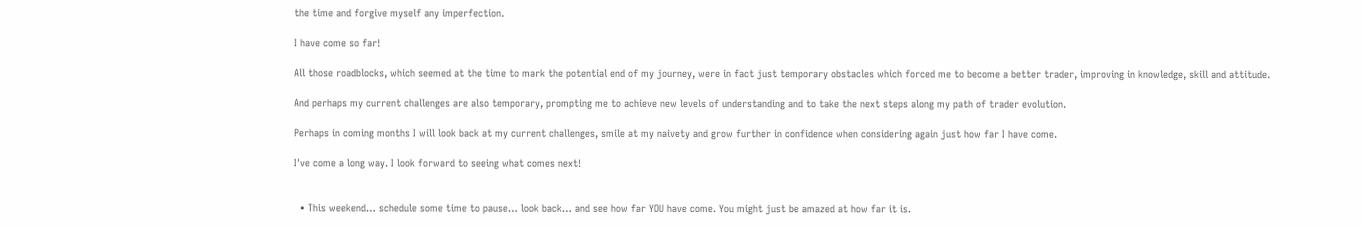the time and forgive myself any imperfection.

I have come so far!

All those roadblocks, which seemed at the time to mark the potential end of my journey, were in fact just temporary obstacles which forced me to become a better trader, improving in knowledge, skill and attitude.

And perhaps my current challenges are also temporary, prompting me to achieve new levels of understanding and to take the next steps along my path of trader evolution.

Perhaps in coming months I will look back at my current challenges, smile at my naivety and grow further in confidence when considering again just how far I have come.

I've come a long way. I look forward to seeing what comes next!


  • This weekend… schedule some time to pause… look back… and see how far YOU have come. You might just be amazed at how far it is.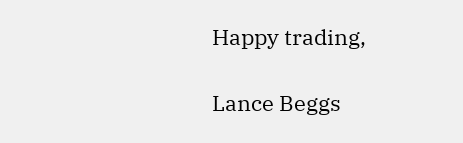Happy trading,

Lance Beggs